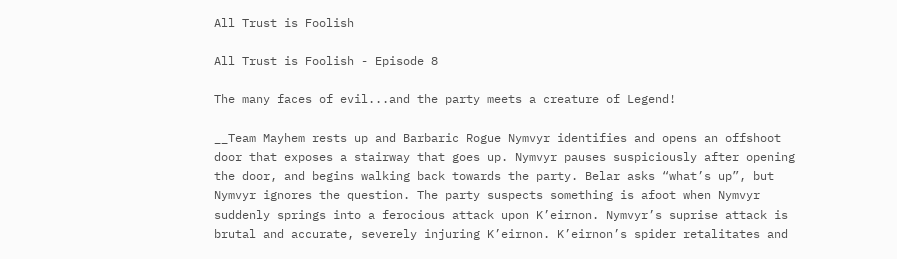All Trust is Foolish

All Trust is Foolish - Episode 8

The many faces of evil...and the party meets a creature of Legend!

__Team Mayhem rests up and Barbaric Rogue Nymvyr identifies and opens an offshoot door that exposes a stairway that goes up. Nymvyr pauses suspiciously after opening the door, and begins walking back towards the party. Belar asks “what’s up”, but Nymvyr ignores the question. The party suspects something is afoot when Nymvyr suddenly springs into a ferocious attack upon K’eirnon. Nymvyr’s suprise attack is brutal and accurate, severely injuring K’eirnon. K’eirnon’s spider retalitates and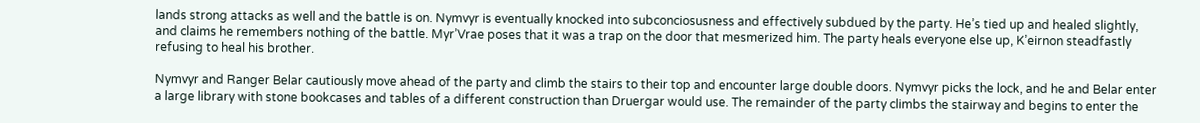lands strong attacks as well and the battle is on. Nymvyr is eventually knocked into subconciosusness and effectively subdued by the party. He’s tied up and healed slightly, and claims he remembers nothing of the battle. Myr’Vrae poses that it was a trap on the door that mesmerized him. The party heals everyone else up, K’eirnon steadfastly refusing to heal his brother.

Nymvyr and Ranger Belar cautiously move ahead of the party and climb the stairs to their top and encounter large double doors. Nymvyr picks the lock, and he and Belar enter a large library with stone bookcases and tables of a different construction than Druergar would use. The remainder of the party climbs the stairway and begins to enter the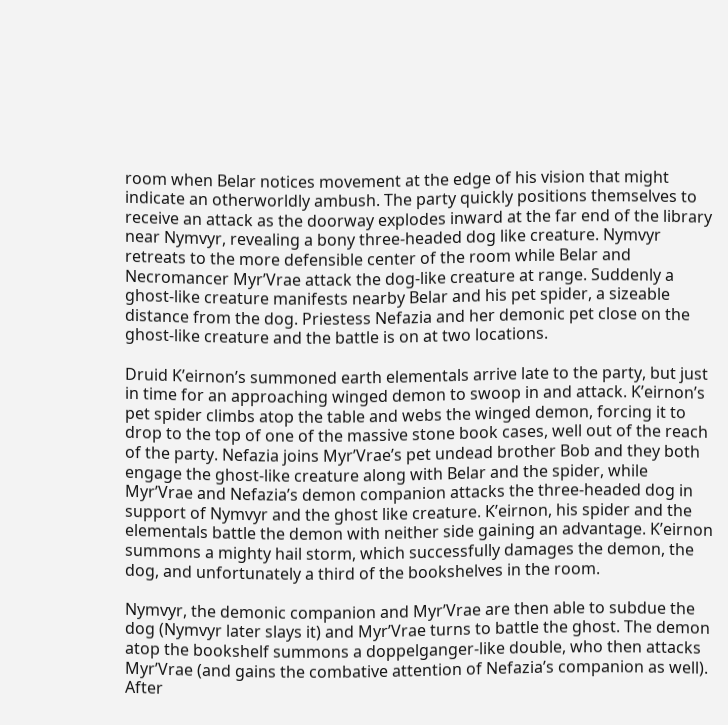room when Belar notices movement at the edge of his vision that might indicate an otherworldly ambush. The party quickly positions themselves to receive an attack as the doorway explodes inward at the far end of the library near Nymvyr, revealing a bony three-headed dog like creature. Nymvyr retreats to the more defensible center of the room while Belar and Necromancer Myr’Vrae attack the dog-like creature at range. Suddenly a ghost-like creature manifests nearby Belar and his pet spider, a sizeable distance from the dog. Priestess Nefazia and her demonic pet close on the ghost-like creature and the battle is on at two locations.

Druid K’eirnon’s summoned earth elementals arrive late to the party, but just in time for an approaching winged demon to swoop in and attack. K’eirnon’s pet spider climbs atop the table and webs the winged demon, forcing it to drop to the top of one of the massive stone book cases, well out of the reach of the party. Nefazia joins Myr’Vrae’s pet undead brother Bob and they both engage the ghost-like creature along with Belar and the spider, while Myr’Vrae and Nefazia’s demon companion attacks the three-headed dog in support of Nymvyr and the ghost like creature. K’eirnon, his spider and the elementals battle the demon with neither side gaining an advantage. K’eirnon summons a mighty hail storm, which successfully damages the demon, the dog, and unfortunately a third of the bookshelves in the room.

Nymvyr, the demonic companion and Myr’Vrae are then able to subdue the dog (Nymvyr later slays it) and Myr’Vrae turns to battle the ghost. The demon atop the bookshelf summons a doppelganger-like double, who then attacks Myr’Vrae (and gains the combative attention of Nefazia’s companion as well). After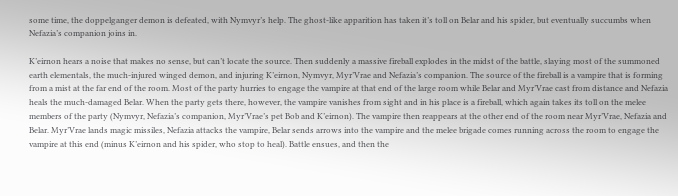some time, the doppelganger demon is defeated, with Nymvyr’s help. The ghost-like apparition has taken it’s toll on Belar and his spider, but eventually succumbs when Nefazia’s companion joins in.

K’eirnon hears a noise that makes no sense, but can’t locate the source. Then suddenly a massive fireball explodes in the midst of the battle, slaying most of the summoned earth elementals, the much-injured winged demon, and injuring K’eirnon, Nymvyr, Myr’Vrae and Nefazia’s companion. The source of the fireball is a vampire that is forming from a mist at the far end of the room. Most of the party hurries to engage the vampire at that end of the large room while Belar and Myr’Vrae cast from distance and Nefazia heals the much-damaged Belar. When the party gets there, however, the vampire vanishes from sight and in his place is a fireball, which again takes its toll on the melee members of the party (Nymvyr, Nefazia’s companion, Myr’Vrae’s pet Bob and K’eirnon). The vampire then reappears at the other end of the room near Myr’Vrae, Nefazia and Belar. Myr’Vrae lands magic missiles, Nefazia attacks the vampire, Belar sends arrows into the vampire and the melee brigade comes running across the room to engage the vampire at this end (minus K’eirnon and his spider, who stop to heal). Battle ensues, and then the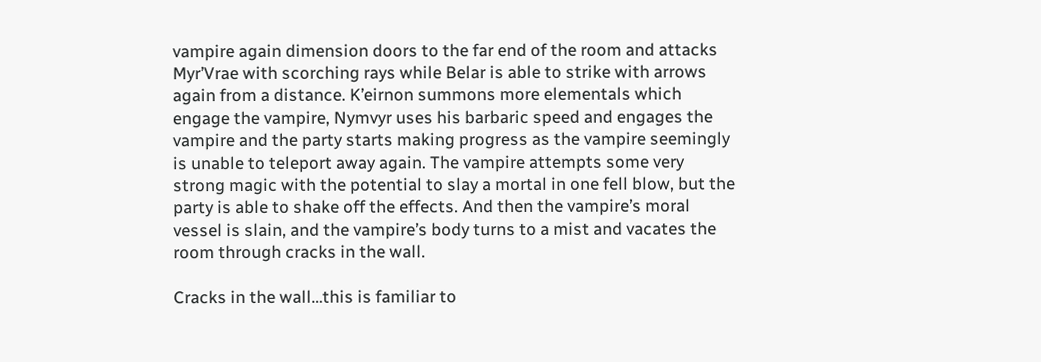vampire again dimension doors to the far end of the room and attacks Myr’Vrae with scorching rays while Belar is able to strike with arrows again from a distance. K’eirnon summons more elementals which engage the vampire, Nymvyr uses his barbaric speed and engages the vampire and the party starts making progress as the vampire seemingly is unable to teleport away again. The vampire attempts some very strong magic with the potential to slay a mortal in one fell blow, but the party is able to shake off the effects. And then the vampire’s moral vessel is slain, and the vampire’s body turns to a mist and vacates the room through cracks in the wall.

Cracks in the wall…this is familiar to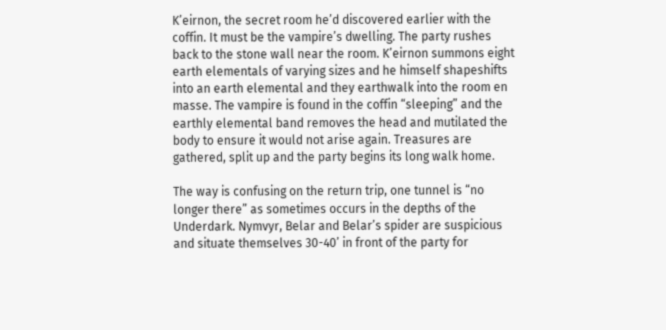K’eirnon, the secret room he’d discovered earlier with the coffin. It must be the vampire’s dwelling. The party rushes back to the stone wall near the room. K’eirnon summons eight earth elementals of varying sizes and he himself shapeshifts into an earth elemental and they earthwalk into the room en masse. The vampire is found in the coffin “sleeping” and the earthly elemental band removes the head and mutilated the body to ensure it would not arise again. Treasures are gathered, split up and the party begins its long walk home.

The way is confusing on the return trip, one tunnel is “no longer there” as sometimes occurs in the depths of the Underdark. Nymvyr, Belar and Belar’s spider are suspicious and situate themselves 30-40’ in front of the party for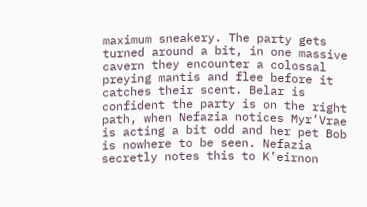maximum sneakery. The party gets turned around a bit, in one massive cavern they encounter a colossal preying mantis and flee before it catches their scent. Belar is confident the party is on the right path, when Nefazia notices Myr’Vrae is acting a bit odd and her pet Bob is nowhere to be seen. Nefazia secretly notes this to K’eirnon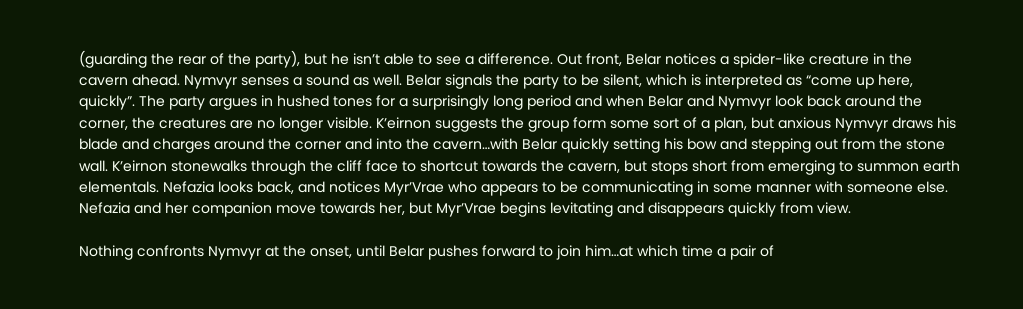(guarding the rear of the party), but he isn’t able to see a difference. Out front, Belar notices a spider-like creature in the cavern ahead. Nymvyr senses a sound as well. Belar signals the party to be silent, which is interpreted as “come up here, quickly”. The party argues in hushed tones for a surprisingly long period and when Belar and Nymvyr look back around the corner, the creatures are no longer visible. K’eirnon suggests the group form some sort of a plan, but anxious Nymvyr draws his blade and charges around the corner and into the cavern…with Belar quickly setting his bow and stepping out from the stone wall. K’eirnon stonewalks through the cliff face to shortcut towards the cavern, but stops short from emerging to summon earth elementals. Nefazia looks back, and notices Myr’Vrae who appears to be communicating in some manner with someone else. Nefazia and her companion move towards her, but Myr’Vrae begins levitating and disappears quickly from view.

Nothing confronts Nymvyr at the onset, until Belar pushes forward to join him…at which time a pair of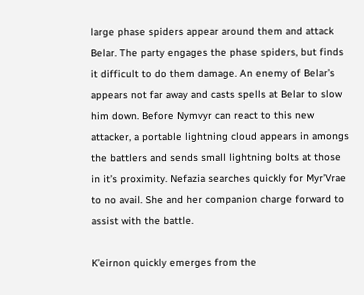large phase spiders appear around them and attack Belar. The party engages the phase spiders, but finds it difficult to do them damage. An enemy of Belar’s appears not far away and casts spells at Belar to slow him down. Before Nymvyr can react to this new attacker, a portable lightning cloud appears in amongs the battlers and sends small lightning bolts at those in it’s proximity. Nefazia searches quickly for Myr’Vrae to no avail. She and her companion charge forward to assist with the battle.

K’eirnon quickly emerges from the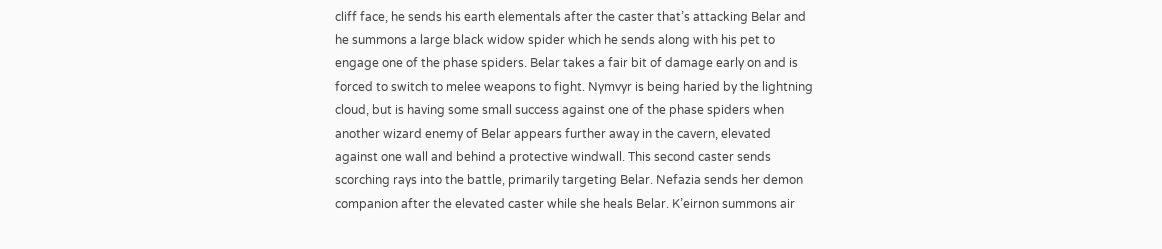cliff face, he sends his earth elementals after the caster that’s attacking Belar and he summons a large black widow spider which he sends along with his pet to engage one of the phase spiders. Belar takes a fair bit of damage early on and is forced to switch to melee weapons to fight. Nymvyr is being haried by the lightning cloud, but is having some small success against one of the phase spiders when another wizard enemy of Belar appears further away in the cavern, elevated against one wall and behind a protective windwall. This second caster sends scorching rays into the battle, primarily targeting Belar. Nefazia sends her demon companion after the elevated caster while she heals Belar. K’eirnon summons air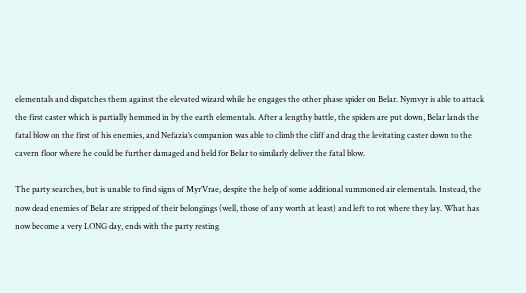elementals and dispatches them against the elevated wizard while he engages the other phase spider on Belar. Nymvyr is able to attack the first caster which is partially hemmed in by the earth elementals. After a lengthy battle, the spiders are put down, Belar lands the fatal blow on the first of his enemies, and Nefazia’s companion was able to climb the cliff and drag the levitating caster down to the cavern floor where he could be further damaged and held for Belar to similarly deliver the fatal blow.

The party searches, but is unable to find signs of Myr’Vrae, despite the help of some additional summoned air elementals. Instead, the now dead enemies of Belar are stripped of their belongings (well, those of any worth at least) and left to rot where they lay. What has now become a very LONG day, ends with the party resting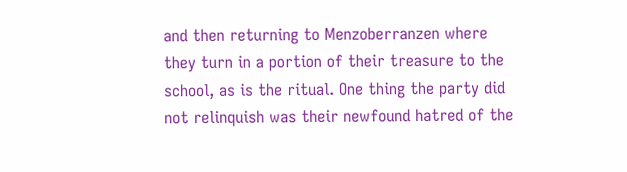and then returning to Menzoberranzen where they turn in a portion of their treasure to the school, as is the ritual. One thing the party did not relinquish was their newfound hatred of the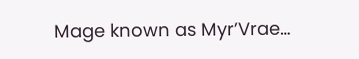Mage known as Myr’Vrae…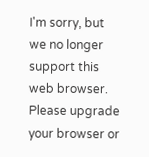I'm sorry, but we no longer support this web browser. Please upgrade your browser or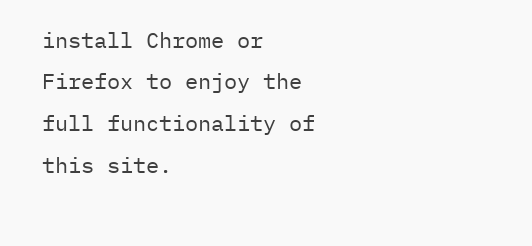install Chrome or Firefox to enjoy the full functionality of this site.